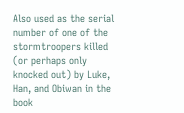Also used as the serial number of one of the stormtroopers killed (or perhaps only knocked out) by Luke, Han, and Obiwan in the book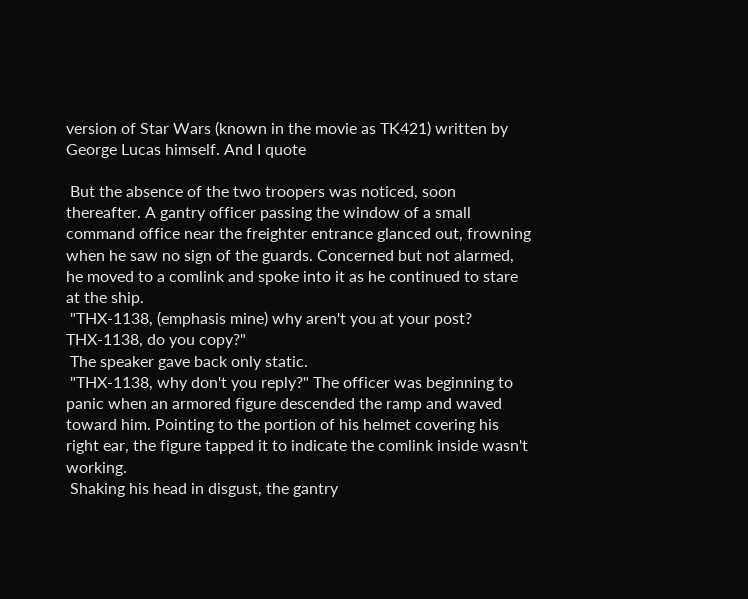version of Star Wars (known in the movie as TK421) written by George Lucas himself. And I quote

 But the absence of the two troopers was noticed, soon thereafter. A gantry officer passing the window of a small command office near the freighter entrance glanced out, frowning when he saw no sign of the guards. Concerned but not alarmed, he moved to a comlink and spoke into it as he continued to stare at the ship.
 "THX-1138, (emphasis mine) why aren't you at your post? THX-1138, do you copy?"
 The speaker gave back only static.
 "THX-1138, why don't you reply?" The officer was beginning to panic when an armored figure descended the ramp and waved toward him. Pointing to the portion of his helmet covering his right ear, the figure tapped it to indicate the comlink inside wasn't working.
 Shaking his head in disgust, the gantry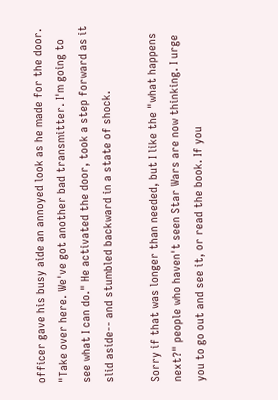officer gave his busy aide an annoyed look as he made for the door. "Take over here. We've got another bad transmitter. I'm going to see what I can do." He activated the door, took a step forward as it slid aside-- and stumbled backward in a state of shock.

Sorry if that was longer than needed, but I like the "what happens next?" people who haven't seen Star Wars are now thinking. I urge you to go out and see it, or read the book. If you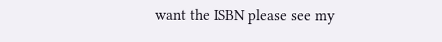want the ISBN please see my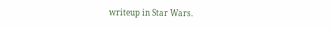writeup in Star Wars.